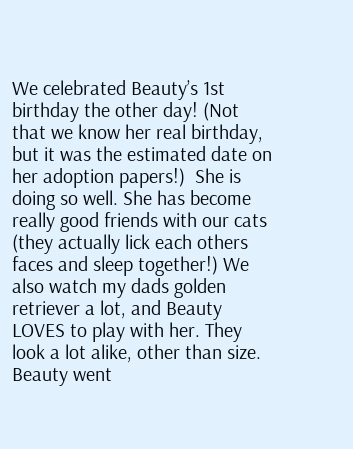We celebrated Beauty’s 1st birthday the other day! (Not that we know her real birthday, but it was the estimated date on her adoption papers!)  She is doing so well. She has become really good friends with our cats (they actually lick each others faces and sleep together!) We also watch my dads golden retriever a lot, and Beauty LOVES to play with her. They look a lot alike, other than size. Beauty went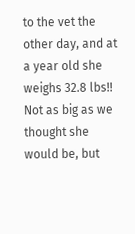to the vet the other day, and at a year old she weighs 32.8 lbs!! Not as big as we thought she would be, but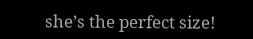she’s the perfect size!